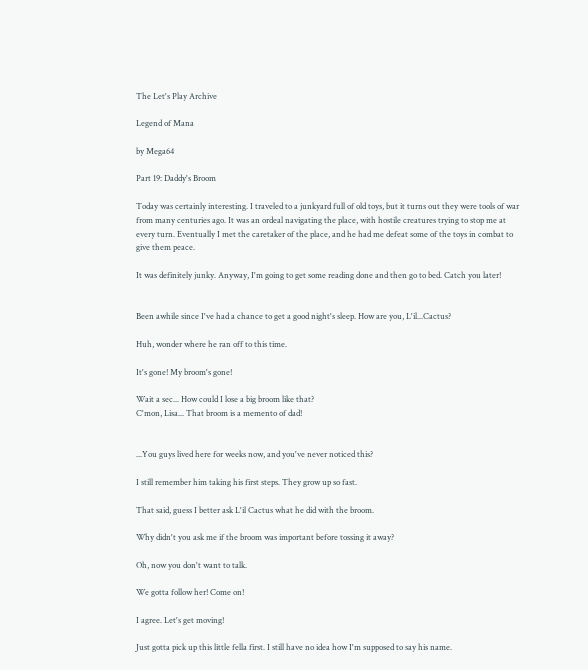The Let's Play Archive

Legend of Mana

by Mega64

Part 19: Daddy's Broom

Today was certainly interesting. I traveled to a junkyard full of old toys, but it turns out they were tools of war from many centuries ago. It was an ordeal navigating the place, with hostile creatures trying to stop me at every turn. Eventually I met the caretaker of the place, and he had me defeat some of the toys in combat to give them peace.

It was definitely junky. Anyway, I'm going to get some reading done and then go to bed. Catch you later!


Been awhile since I've had a chance to get a good night's sleep. How are you, L'il...Cactus?

Huh, wonder where he ran off to this time.

It's gone! My broom's gone!

Wait a sec... How could I lose a big broom like that?
C'mon, Lisa... That broom is a memento of dad!


...You guys lived here for weeks now, and you've never noticed this?

I still remember him taking his first steps. They grow up so fast.

That said, guess I better ask L'il Cactus what he did with the broom.

Why didn't you ask me if the broom was important before tossing it away?

Oh, now you don't want to talk.

We gotta follow her! Come on!

I agree. Let's get moving!

Just gotta pick up this little fella first. I still have no idea how I'm supposed to say his name.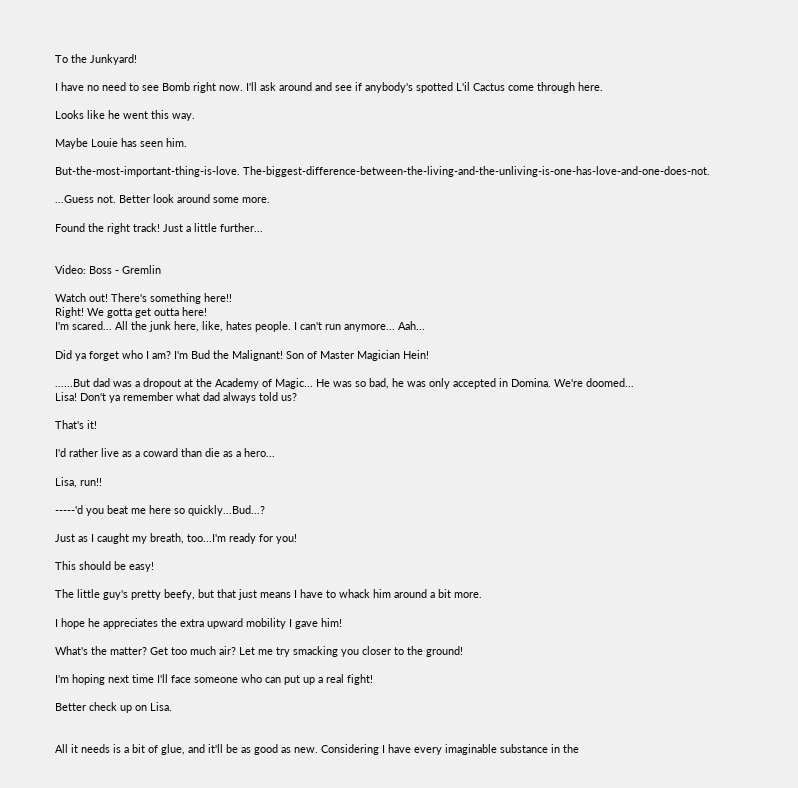To the Junkyard!

I have no need to see Bomb right now. I'll ask around and see if anybody's spotted L'il Cactus come through here.

Looks like he went this way.

Maybe Louie has seen him.

But-the-most-important-thing-is-love. The-biggest-difference-between-the-living-and-the-unliving-is-one-has-love-and-one-does-not.

...Guess not. Better look around some more.

Found the right track! Just a little further...


Video: Boss - Gremlin

Watch out! There's something here!!
Right! We gotta get outta here!
I'm scared... All the junk here, like, hates people. I can't run anymore... Aah...

Did ya forget who I am? I'm Bud the Malignant! Son of Master Magician Hein!

......But dad was a dropout at the Academy of Magic... He was so bad, he was only accepted in Domina. We're doomed...
Lisa! Don't ya remember what dad always told us?

That's it!

I'd rather live as a coward than die as a hero...

Lisa, run!!

-----'d you beat me here so quickly...Bud...?

Just as I caught my breath, too...I'm ready for you!

This should be easy!

The little guy's pretty beefy, but that just means I have to whack him around a bit more.

I hope he appreciates the extra upward mobility I gave him!

What's the matter? Get too much air? Let me try smacking you closer to the ground!

I'm hoping next time I'll face someone who can put up a real fight!

Better check up on Lisa.


All it needs is a bit of glue, and it'll be as good as new. Considering I have every imaginable substance in the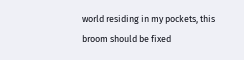world residing in my pockets, this broom should be fixed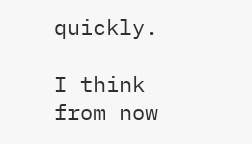quickly.

I think from now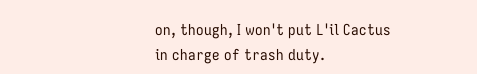on, though, I won't put L'il Cactus in charge of trash duty.